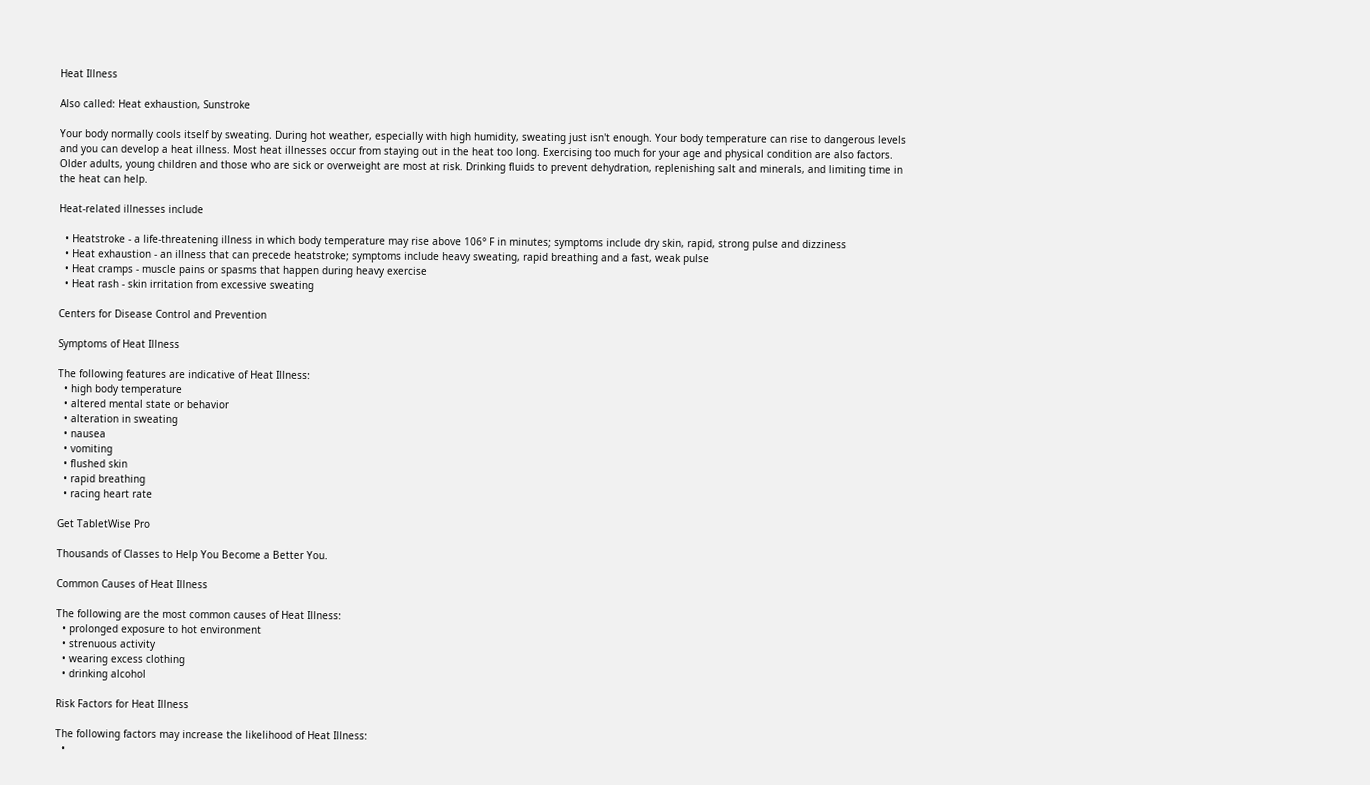Heat Illness

Also called: Heat exhaustion, Sunstroke

Your body normally cools itself by sweating. During hot weather, especially with high humidity, sweating just isn't enough. Your body temperature can rise to dangerous levels and you can develop a heat illness. Most heat illnesses occur from staying out in the heat too long. Exercising too much for your age and physical condition are also factors. Older adults, young children and those who are sick or overweight are most at risk. Drinking fluids to prevent dehydration, replenishing salt and minerals, and limiting time in the heat can help.

Heat-related illnesses include

  • Heatstroke - a life-threatening illness in which body temperature may rise above 106° F in minutes; symptoms include dry skin, rapid, strong pulse and dizziness
  • Heat exhaustion - an illness that can precede heatstroke; symptoms include heavy sweating, rapid breathing and a fast, weak pulse
  • Heat cramps - muscle pains or spasms that happen during heavy exercise
  • Heat rash - skin irritation from excessive sweating

Centers for Disease Control and Prevention

Symptoms of Heat Illness

The following features are indicative of Heat Illness:
  • high body temperature
  • altered mental state or behavior
  • alteration in sweating
  • nausea
  • vomiting
  • flushed skin
  • rapid breathing
  • racing heart rate

Get TabletWise Pro

Thousands of Classes to Help You Become a Better You.

Common Causes of Heat Illness

The following are the most common causes of Heat Illness:
  • prolonged exposure to hot environment
  • strenuous activity
  • wearing excess clothing
  • drinking alcohol

Risk Factors for Heat Illness

The following factors may increase the likelihood of Heat Illness:
  •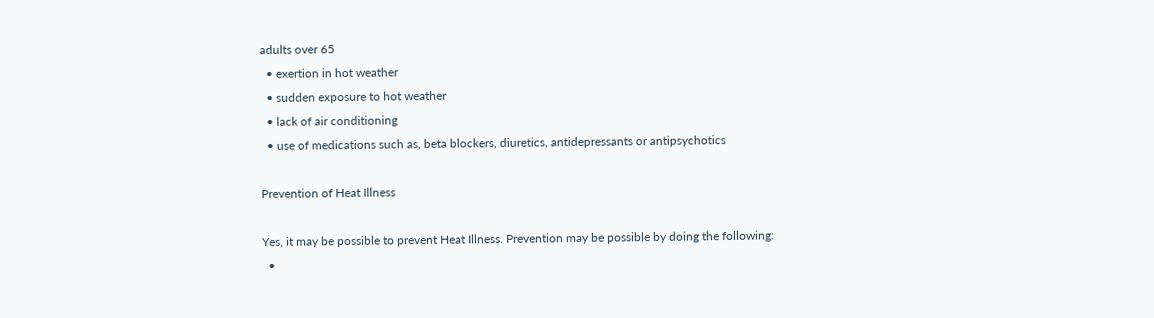adults over 65
  • exertion in hot weather
  • sudden exposure to hot weather
  • lack of air conditioning
  • use of medications such as, beta blockers, diuretics, antidepressants or antipsychotics

Prevention of Heat Illness

Yes, it may be possible to prevent Heat Illness. Prevention may be possible by doing the following:
  •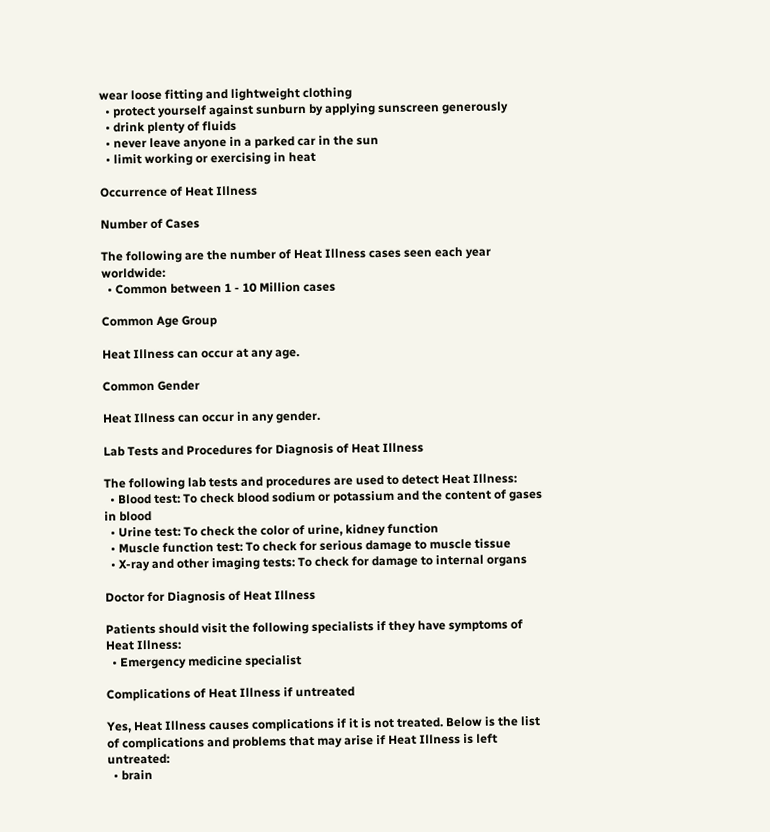wear loose fitting and lightweight clothing
  • protect yourself against sunburn by applying sunscreen generously
  • drink plenty of fluids
  • never leave anyone in a parked car in the sun
  • limit working or exercising in heat

Occurrence of Heat Illness

Number of Cases

The following are the number of Heat Illness cases seen each year worldwide:
  • Common between 1 - 10 Million cases

Common Age Group

Heat Illness can occur at any age.

Common Gender

Heat Illness can occur in any gender.

Lab Tests and Procedures for Diagnosis of Heat Illness

The following lab tests and procedures are used to detect Heat Illness:
  • Blood test: To check blood sodium or potassium and the content of gases in blood
  • Urine test: To check the color of urine, kidney function
  • Muscle function test: To check for serious damage to muscle tissue
  • X-ray and other imaging tests: To check for damage to internal organs

Doctor for Diagnosis of Heat Illness

Patients should visit the following specialists if they have symptoms of Heat Illness:
  • Emergency medicine specialist

Complications of Heat Illness if untreated

Yes, Heat Illness causes complications if it is not treated. Below is the list of complications and problems that may arise if Heat Illness is left untreated:
  • brain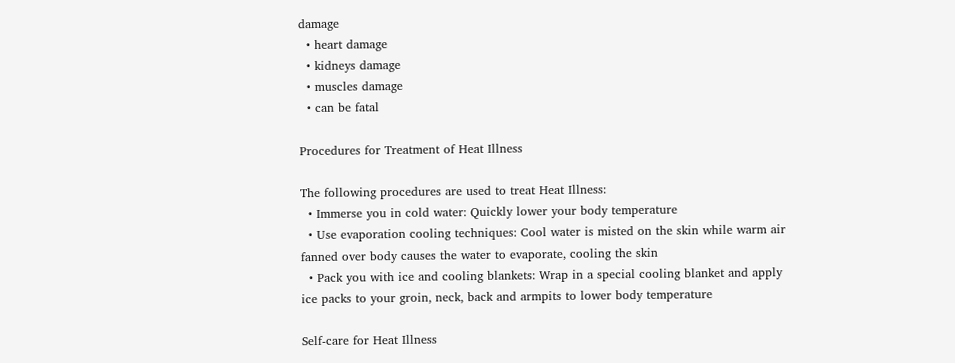damage
  • heart damage
  • kidneys damage
  • muscles damage
  • can be fatal

Procedures for Treatment of Heat Illness

The following procedures are used to treat Heat Illness:
  • Immerse you in cold water: Quickly lower your body temperature
  • Use evaporation cooling techniques: Cool water is misted on the skin while warm air fanned over body causes the water to evaporate, cooling the skin
  • Pack you with ice and cooling blankets: Wrap in a special cooling blanket and apply ice packs to your groin, neck, back and armpits to lower body temperature

Self-care for Heat Illness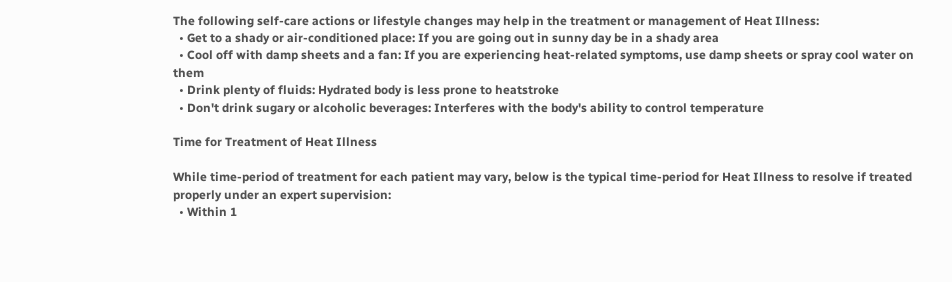The following self-care actions or lifestyle changes may help in the treatment or management of Heat Illness:
  • Get to a shady or air-conditioned place: If you are going out in sunny day be in a shady area
  • Cool off with damp sheets and a fan: If you are experiencing heat-related symptoms, use damp sheets or spray cool water on them
  • Drink plenty of fluids: Hydrated body is less prone to heatstroke
  • Don't drink sugary or alcoholic beverages: Interferes with the body's ability to control temperature

Time for Treatment of Heat Illness

While time-period of treatment for each patient may vary, below is the typical time-period for Heat Illness to resolve if treated properly under an expert supervision:
  • Within 1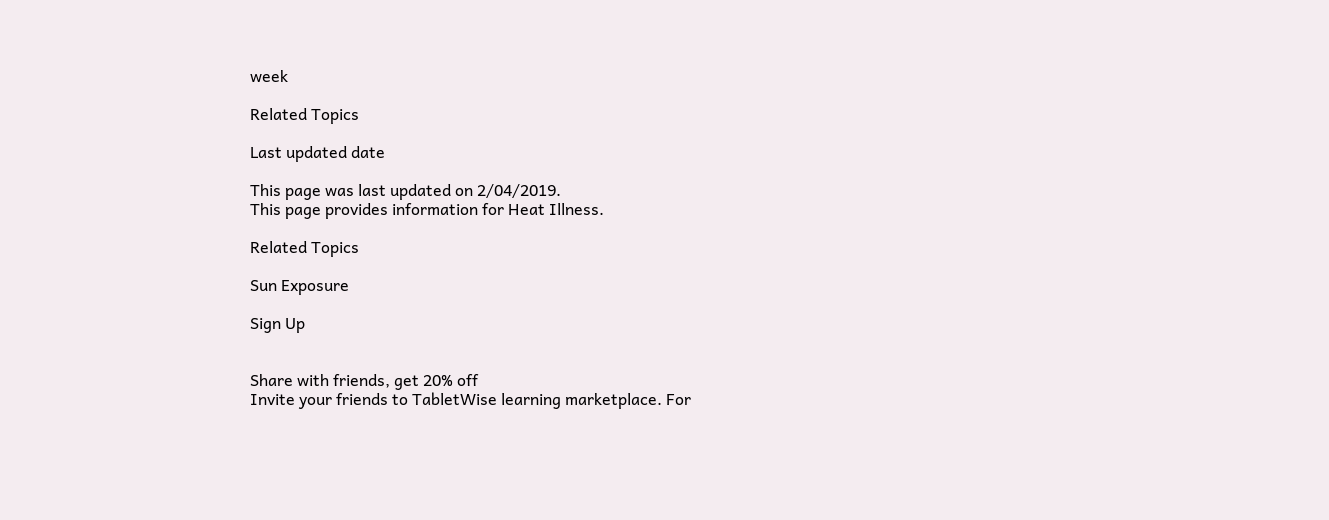week

Related Topics

Last updated date

This page was last updated on 2/04/2019.
This page provides information for Heat Illness.

Related Topics

Sun Exposure

Sign Up


Share with friends, get 20% off
Invite your friends to TabletWise learning marketplace. For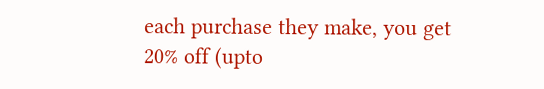each purchase they make, you get 20% off (upto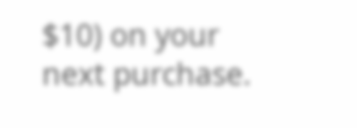$10) on your next purchase.